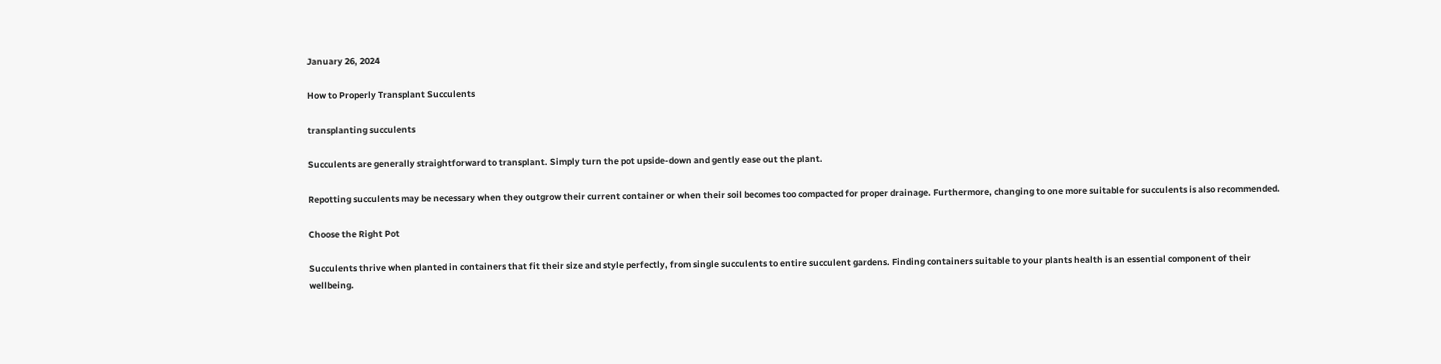January 26, 2024

How to Properly Transplant Succulents

transplanting succulents

Succulents are generally straightforward to transplant. Simply turn the pot upside-down and gently ease out the plant.

Repotting succulents may be necessary when they outgrow their current container or when their soil becomes too compacted for proper drainage. Furthermore, changing to one more suitable for succulents is also recommended.

Choose the Right Pot

Succulents thrive when planted in containers that fit their size and style perfectly, from single succulents to entire succulent gardens. Finding containers suitable to your plants health is an essential component of their wellbeing.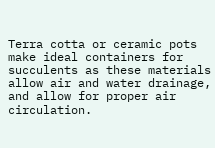Terra cotta or ceramic pots make ideal containers for succulents as these materials allow air and water drainage, and allow for proper air circulation.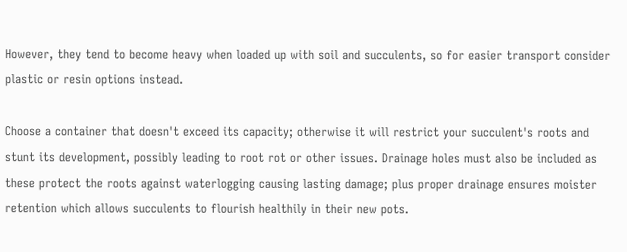However, they tend to become heavy when loaded up with soil and succulents, so for easier transport consider plastic or resin options instead.

Choose a container that doesn't exceed its capacity; otherwise it will restrict your succulent's roots and stunt its development, possibly leading to root rot or other issues. Drainage holes must also be included as these protect the roots against waterlogging causing lasting damage; plus proper drainage ensures moister retention which allows succulents to flourish healthily in their new pots.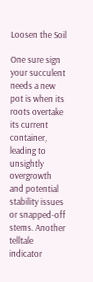Loosen the Soil

One sure sign your succulent needs a new pot is when its roots overtake its current container, leading to unsightly overgrowth and potential stability issues or snapped-off stems. Another telltale indicator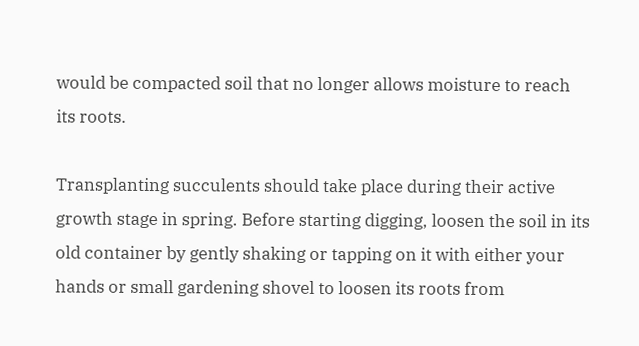would be compacted soil that no longer allows moisture to reach its roots.

Transplanting succulents should take place during their active growth stage in spring. Before starting digging, loosen the soil in its old container by gently shaking or tapping on it with either your hands or small gardening shovel to loosen its roots from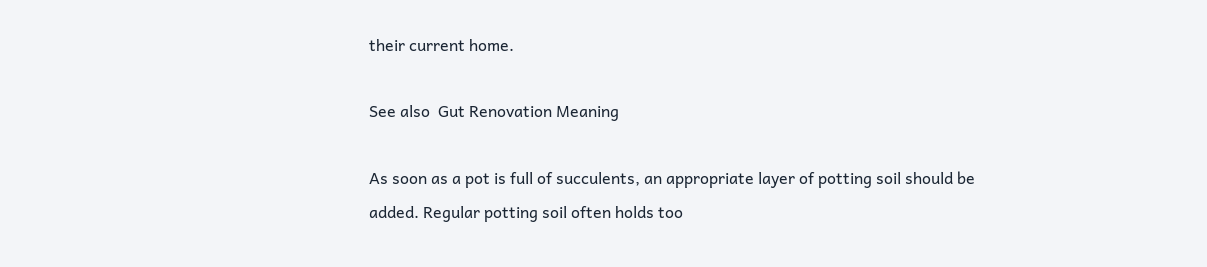their current home.

See also  Gut Renovation Meaning

As soon as a pot is full of succulents, an appropriate layer of potting soil should be added. Regular potting soil often holds too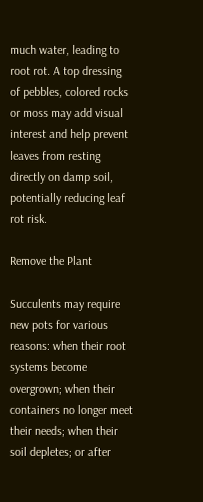much water, leading to root rot. A top dressing of pebbles, colored rocks or moss may add visual interest and help prevent leaves from resting directly on damp soil, potentially reducing leaf rot risk.

Remove the Plant

Succulents may require new pots for various reasons: when their root systems become overgrown; when their containers no longer meet their needs; when their soil depletes; or after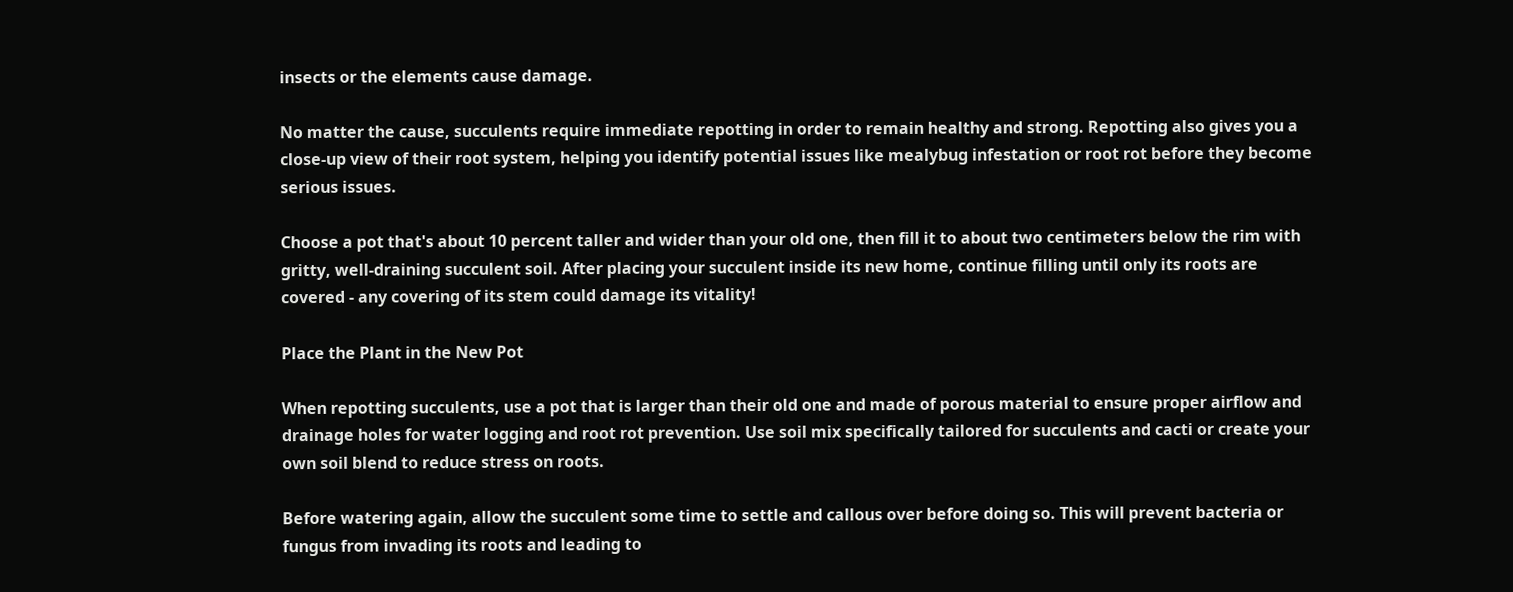insects or the elements cause damage.

No matter the cause, succulents require immediate repotting in order to remain healthy and strong. Repotting also gives you a close-up view of their root system, helping you identify potential issues like mealybug infestation or root rot before they become serious issues.

Choose a pot that's about 10 percent taller and wider than your old one, then fill it to about two centimeters below the rim with gritty, well-draining succulent soil. After placing your succulent inside its new home, continue filling until only its roots are covered - any covering of its stem could damage its vitality!

Place the Plant in the New Pot

When repotting succulents, use a pot that is larger than their old one and made of porous material to ensure proper airflow and drainage holes for water logging and root rot prevention. Use soil mix specifically tailored for succulents and cacti or create your own soil blend to reduce stress on roots.

Before watering again, allow the succulent some time to settle and callous over before doing so. This will prevent bacteria or fungus from invading its roots and leading to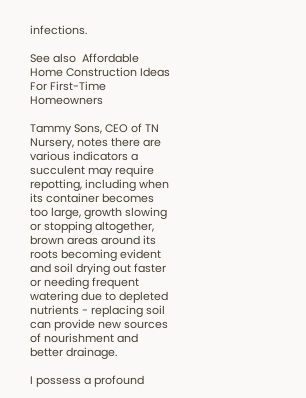infections.

See also  Affordable Home Construction Ideas For First-Time Homeowners

Tammy Sons, CEO of TN Nursery, notes there are various indicators a succulent may require repotting, including when its container becomes too large, growth slowing or stopping altogether, brown areas around its roots becoming evident and soil drying out faster or needing frequent watering due to depleted nutrients - replacing soil can provide new sources of nourishment and better drainage.

I possess a profound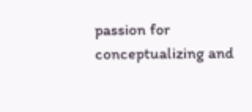passion for conceptualizing and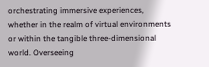orchestrating immersive experiences, whether in the realm of virtual environments or within the tangible three-dimensional world. Overseeing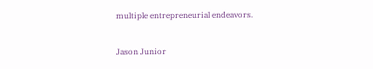multiple entrepreneurial endeavors.

Jason Junior